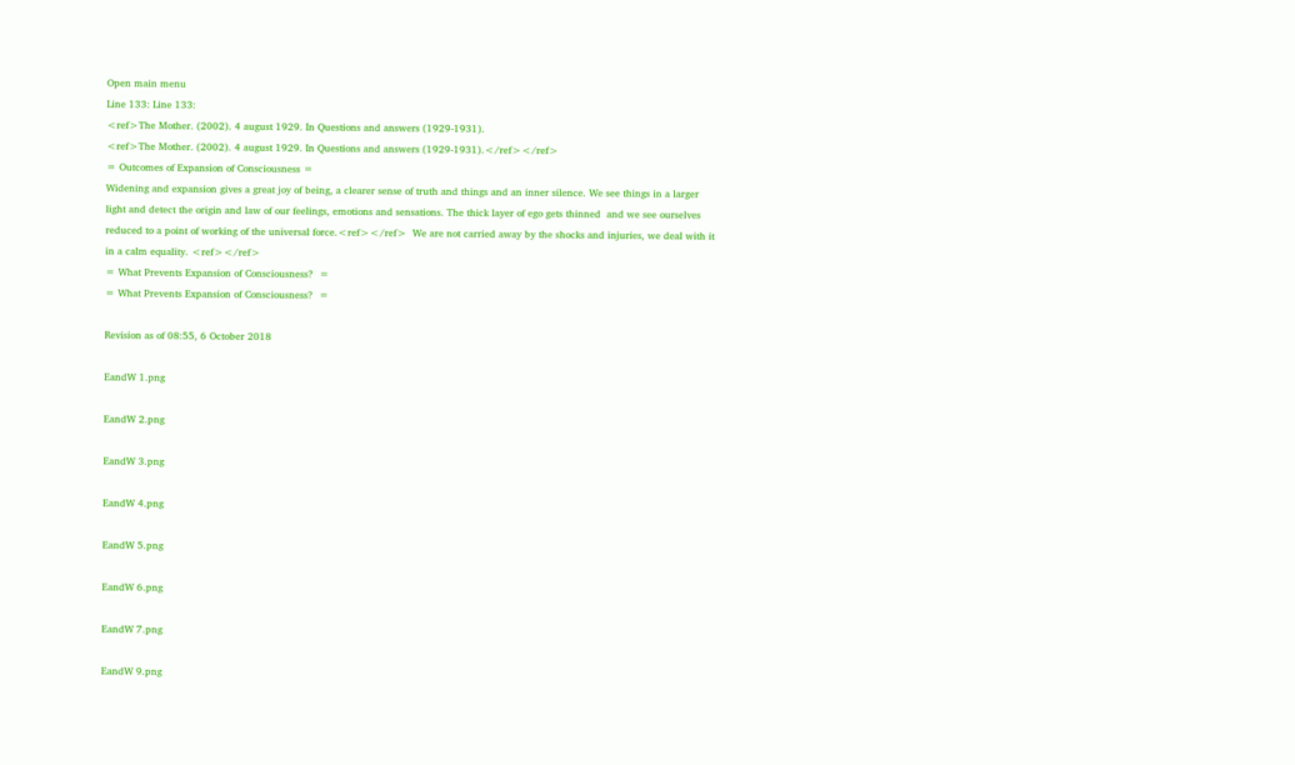Open main menu
Line 133: Line 133:
<ref>The Mother. (2002). 4 august 1929. In Questions and answers (1929-1931).
<ref>The Mother. (2002). 4 august 1929. In Questions and answers (1929-1931).</ref></ref>
= Outcomes of Expansion of Consciousness =
Widening and expansion gives a great joy of being, a clearer sense of truth and things and an inner silence. We see things in a larger light and detect the origin and law of our feelings, emotions and sensations. The thick layer of ego gets thinned  and we see ourselves reduced to a point of working of the universal force.<ref></ref>  We are not carried away by the shocks and injuries, we deal with it in a calm equality. <ref></ref>
= What Prevents Expansion of Consciousness?  =
= What Prevents Expansion of Consciousness?  =

Revision as of 08:55, 6 October 2018

EandW 1.png

EandW 2.png

EandW 3.png

EandW 4.png

EandW 5.png

EandW 6.png

EandW 7.png

EandW 9.png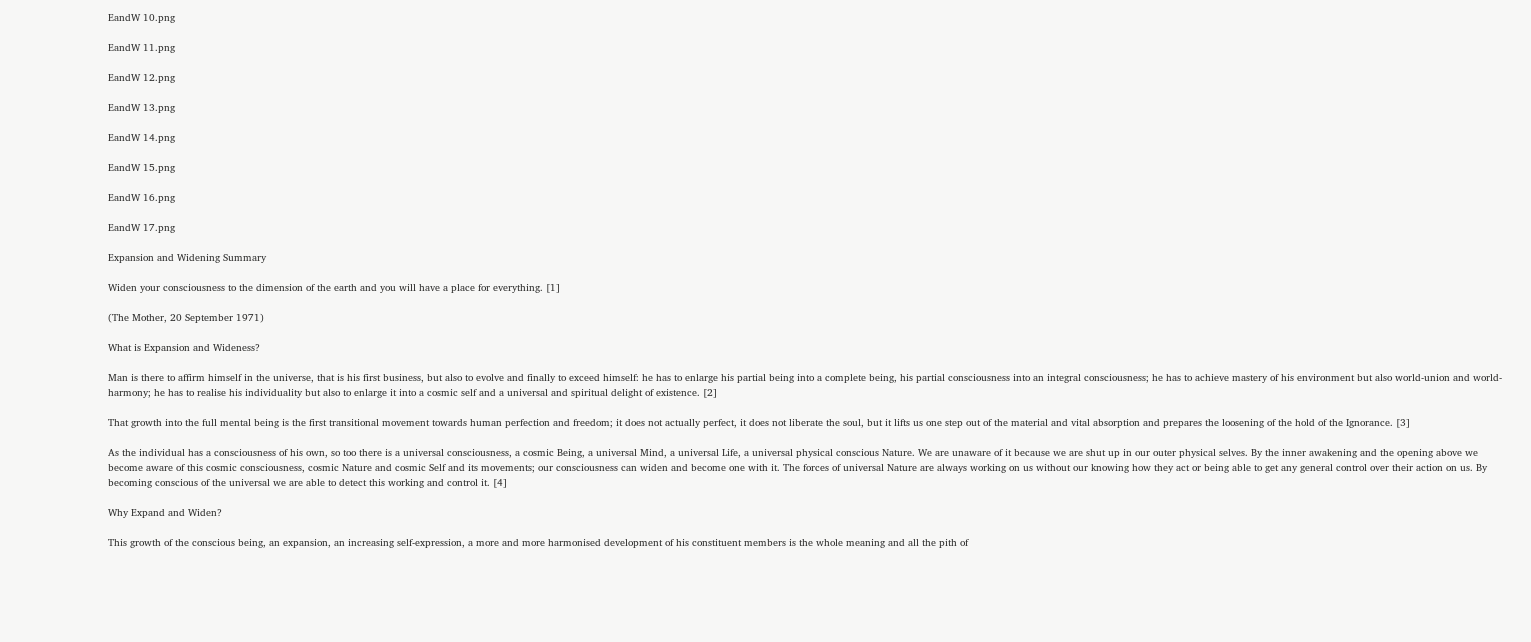EandW 10.png

EandW 11.png

EandW 12.png

EandW 13.png

EandW 14.png

EandW 15.png

EandW 16.png

EandW 17.png

Expansion and Widening Summary

Widen your consciousness to the dimension of the earth and you will have a place for everything. [1]

(The Mother, 20 September 1971)

What is Expansion and Wideness?

Man is there to affirm himself in the universe, that is his first business, but also to evolve and finally to exceed himself: he has to enlarge his partial being into a complete being, his partial consciousness into an integral consciousness; he has to achieve mastery of his environment but also world-union and world-harmony; he has to realise his individuality but also to enlarge it into a cosmic self and a universal and spiritual delight of existence. [2]

That growth into the full mental being is the first transitional movement towards human perfection and freedom; it does not actually perfect, it does not liberate the soul, but it lifts us one step out of the material and vital absorption and prepares the loosening of the hold of the Ignorance. [3]

As the individual has a consciousness of his own, so too there is a universal consciousness, a cosmic Being, a universal Mind, a universal Life, a universal physical conscious Nature. We are unaware of it because we are shut up in our outer physical selves. By the inner awakening and the opening above we become aware of this cosmic consciousness, cosmic Nature and cosmic Self and its movements; our consciousness can widen and become one with it. The forces of universal Nature are always working on us without our knowing how they act or being able to get any general control over their action on us. By becoming conscious of the universal we are able to detect this working and control it. [4]

Why Expand and Widen?

This growth of the conscious being, an expansion, an increasing self-expression, a more and more harmonised development of his constituent members is the whole meaning and all the pith of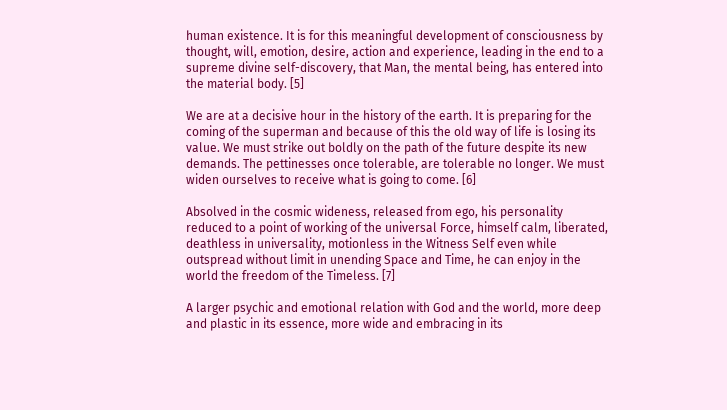human existence. It is for this meaningful development of consciousness by thought, will, emotion, desire, action and experience, leading in the end to a supreme divine self-discovery, that Man, the mental being, has entered into the material body. [5]

We are at a decisive hour in the history of the earth. It is preparing for the coming of the superman and because of this the old way of life is losing its value. We must strike out boldly on the path of the future despite its new demands. The pettinesses once tolerable, are tolerable no longer. We must widen ourselves to receive what is going to come. [6]

Absolved in the cosmic wideness, released from ego, his personality reduced to a point of working of the universal Force, himself calm, liberated, deathless in universality, motionless in the Witness Self even while outspread without limit in unending Space and Time, he can enjoy in the world the freedom of the Timeless. [7]

A larger psychic and emotional relation with God and the world, more deep and plastic in its essence, more wide and embracing in its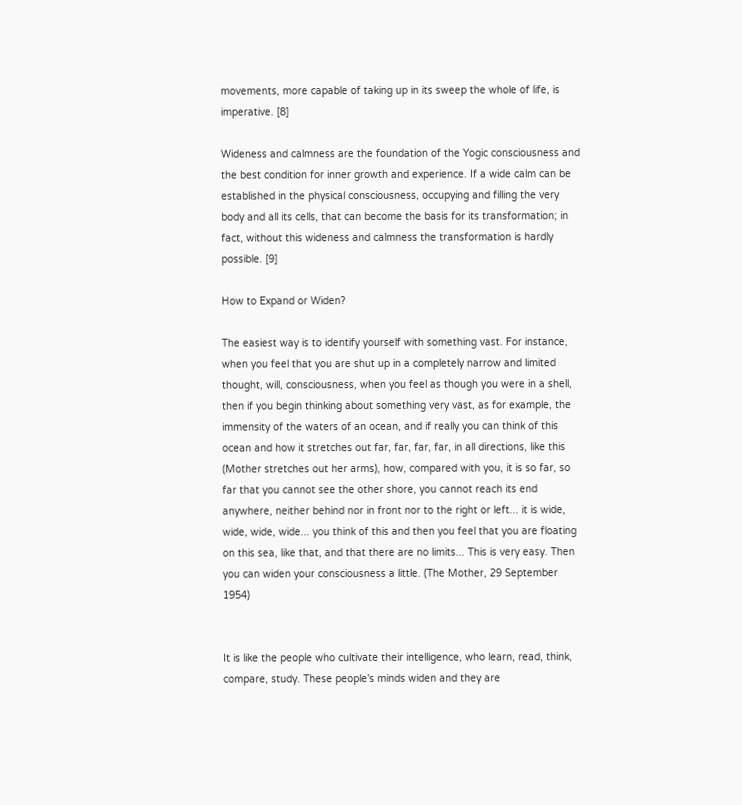movements, more capable of taking up in its sweep the whole of life, is imperative. [8]

Wideness and calmness are the foundation of the Yogic consciousness and the best condition for inner growth and experience. If a wide calm can be established in the physical consciousness, occupying and filling the very body and all its cells, that can become the basis for its transformation; in fact, without this wideness and calmness the transformation is hardly possible. [9]

How to Expand or Widen?

The easiest way is to identify yourself with something vast. For instance, when you feel that you are shut up in a completely narrow and limited thought, will, consciousness, when you feel as though you were in a shell, then if you begin thinking about something very vast, as for example, the immensity of the waters of an ocean, and if really you can think of this ocean and how it stretches out far, far, far, far, in all directions, like this (Mother stretches out her arms), how, compared with you, it is so far, so far that you cannot see the other shore, you cannot reach its end anywhere, neither behind nor in front nor to the right or left... it is wide, wide, wide, wide... you think of this and then you feel that you are floating on this sea, like that, and that there are no limits... This is very easy. Then you can widen your consciousness a little. (The Mother, 29 September 1954)


It is like the people who cultivate their intelligence, who learn, read, think, compare, study. These people's minds widen and they are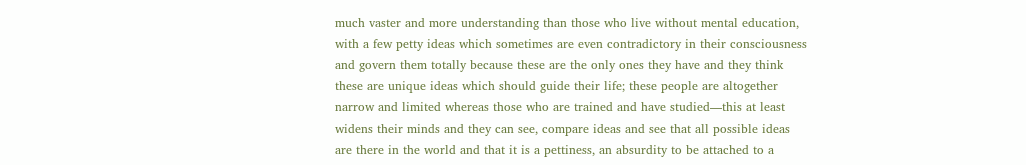much vaster and more understanding than those who live without mental education, with a few petty ideas which sometimes are even contradictory in their consciousness and govern them totally because these are the only ones they have and they think these are unique ideas which should guide their life; these people are altogether narrow and limited whereas those who are trained and have studied—this at least widens their minds and they can see, compare ideas and see that all possible ideas are there in the world and that it is a pettiness, an absurdity to be attached to a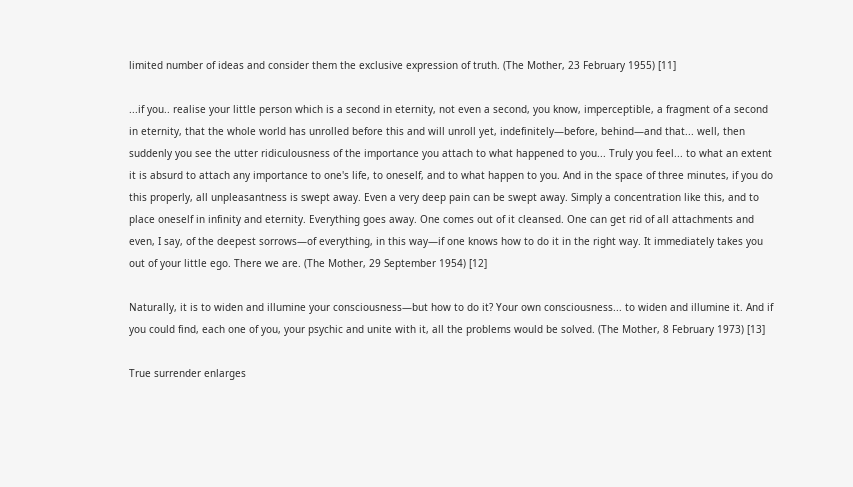limited number of ideas and consider them the exclusive expression of truth. (The Mother, 23 February 1955) [11]

...if you.. realise your little person which is a second in eternity, not even a second, you know, imperceptible, a fragment of a second in eternity, that the whole world has unrolled before this and will unroll yet, indefinitely—before, behind—and that... well, then suddenly you see the utter ridiculousness of the importance you attach to what happened to you... Truly you feel... to what an extent it is absurd to attach any importance to one's life, to oneself, and to what happen to you. And in the space of three minutes, if you do this properly, all unpleasantness is swept away. Even a very deep pain can be swept away. Simply a concentration like this, and to place oneself in infinity and eternity. Everything goes away. One comes out of it cleansed. One can get rid of all attachments and even, I say, of the deepest sorrows—of everything, in this way—if one knows how to do it in the right way. It immediately takes you out of your little ego. There we are. (The Mother, 29 September 1954) [12]

Naturally, it is to widen and illumine your consciousness—but how to do it? Your own consciousness... to widen and illumine it. And if you could find, each one of you, your psychic and unite with it, all the problems would be solved. (The Mother, 8 February 1973) [13]

True surrender enlarges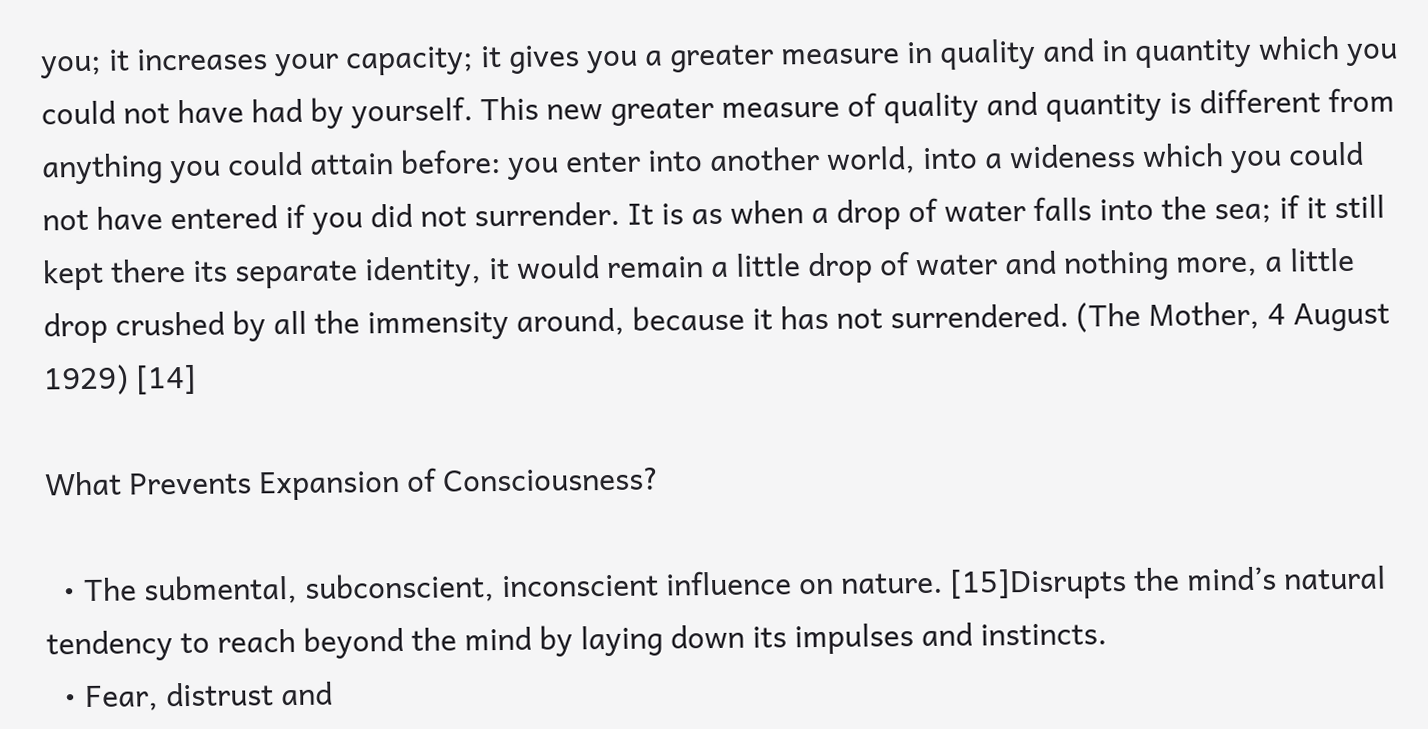you; it increases your capacity; it gives you a greater measure in quality and in quantity which you could not have had by yourself. This new greater measure of quality and quantity is different from anything you could attain before: you enter into another world, into a wideness which you could not have entered if you did not surrender. It is as when a drop of water falls into the sea; if it still kept there its separate identity, it would remain a little drop of water and nothing more, a little drop crushed by all the immensity around, because it has not surrendered. (The Mother, 4 August 1929) [14]

What Prevents Expansion of Consciousness?

  • The submental, subconscient, inconscient influence on nature. [15]Disrupts the mind’s natural tendency to reach beyond the mind by laying down its impulses and instincts.
  • Fear, distrust and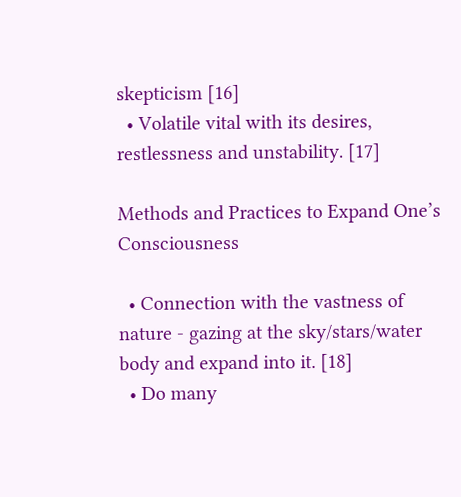skepticism [16]
  • Volatile vital with its desires, restlessness and unstability. [17]

Methods and Practices to Expand One’s Consciousness

  • Connection with the vastness of nature - gazing at the sky/stars/water body and expand into it. [18]
  • Do many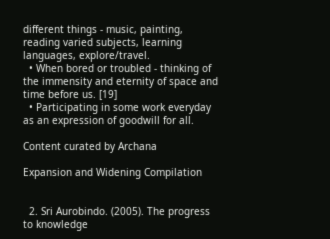different things - music, painting, reading varied subjects, learning languages, explore/travel.
  • When bored or troubled - thinking of the immensity and eternity of space and time before us. [19]
  • Participating in some work everyday as an expression of goodwill for all.

Content curated by Archana

Expansion and Widening Compilation


  2. Sri Aurobindo. (2005). The progress to knowledge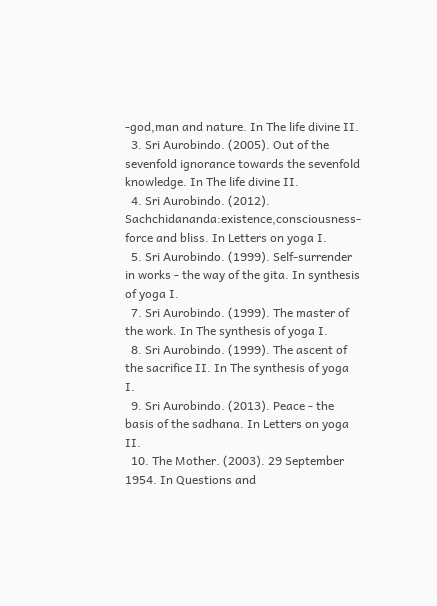-god,man and nature. In The life divine II.
  3. Sri Aurobindo. (2005). Out of the sevenfold ignorance towards the sevenfold knowledge. In The life divine II.
  4. Sri Aurobindo. (2012). Sachchidananda:existence,consciousness-force and bliss. In Letters on yoga I.
  5. Sri Aurobindo. (1999). Self-surrender in works - the way of the gita. In synthesis of yoga I.
  7. Sri Aurobindo. (1999). The master of the work. In The synthesis of yoga I.
  8. Sri Aurobindo. (1999). The ascent of the sacrifice II. In The synthesis of yoga I.
  9. Sri Aurobindo. (2013). Peace - the basis of the sadhana. In Letters on yoga II.
  10. The Mother. (2003). 29 September 1954. In Questions and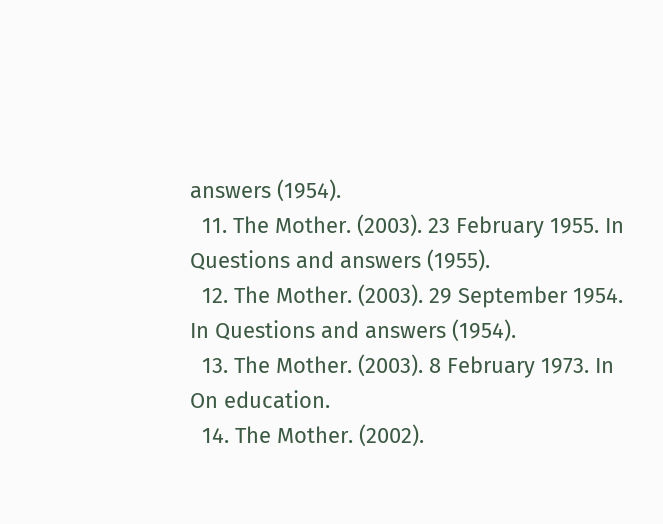answers (1954).
  11. The Mother. (2003). 23 February 1955. In Questions and answers (1955).
  12. The Mother. (2003). 29 September 1954. In Questions and answers (1954).
  13. The Mother. (2003). 8 February 1973. In On education.
  14. The Mother. (2002).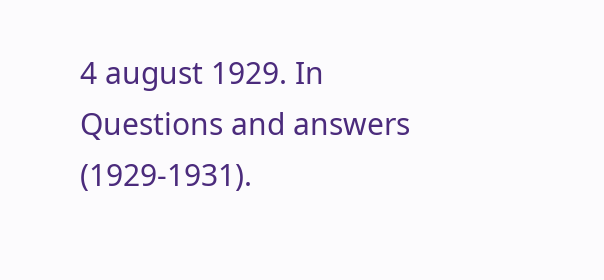4 august 1929. In Questions and answers (1929-1931).